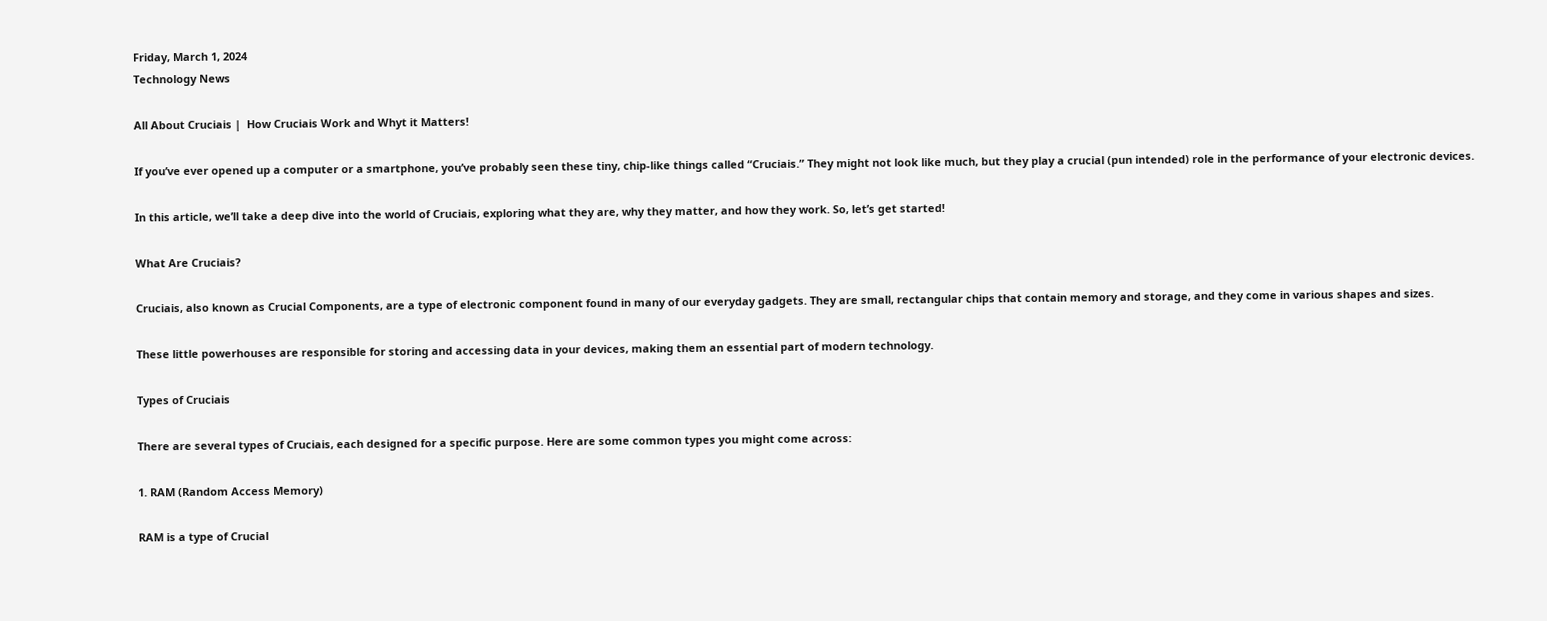Friday, March 1, 2024
Technology News

All About Cruciais |  How Cruciais Work and Whyt it Matters!

If you’ve ever opened up a computer or a smartphone, you’ve probably seen these tiny, chip-like things called “Cruciais.” They might not look like much, but they play a crucial (pun intended) role in the performance of your electronic devices.

In this article, we’ll take a deep dive into the world of Cruciais, exploring what they are, why they matter, and how they work. So, let’s get started!

What Are Cruciais?

Cruciais, also known as Crucial Components, are a type of electronic component found in many of our everyday gadgets. They are small, rectangular chips that contain memory and storage, and they come in various shapes and sizes.

These little powerhouses are responsible for storing and accessing data in your devices, making them an essential part of modern technology.

Types of Cruciais

There are several types of Cruciais, each designed for a specific purpose. Here are some common types you might come across:

1. RAM (Random Access Memory)

RAM is a type of Crucial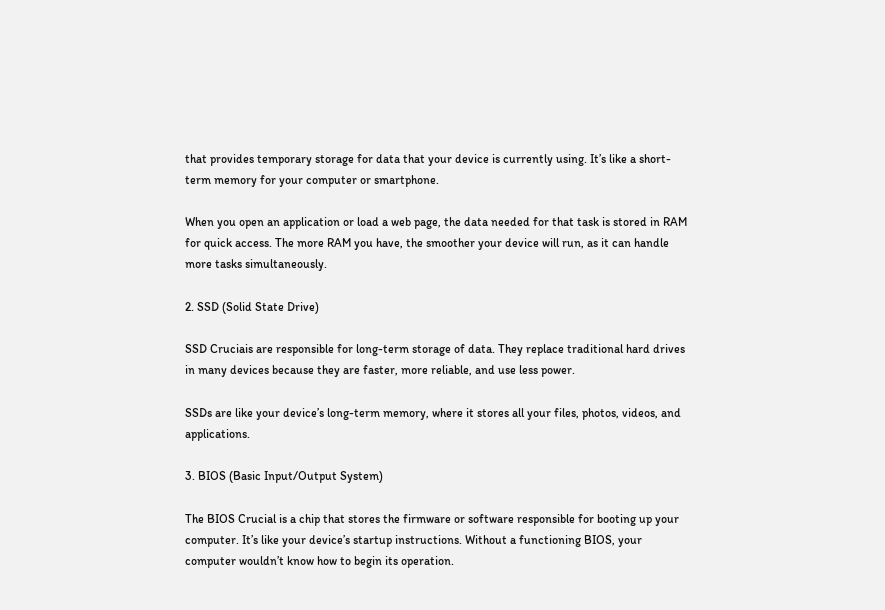that provides temporary storage for data that your device is currently using. It’s like a short-term memory for your computer or smartphone.

When you open an application or load a web page, the data needed for that task is stored in RAM for quick access. The more RAM you have, the smoother your device will run, as it can handle more tasks simultaneously.

2. SSD (Solid State Drive)

SSD Cruciais are responsible for long-term storage of data. They replace traditional hard drives in many devices because they are faster, more reliable, and use less power.

SSDs are like your device’s long-term memory, where it stores all your files, photos, videos, and applications.

3. BIOS (Basic Input/Output System)

The BIOS Crucial is a chip that stores the firmware or software responsible for booting up your computer. It’s like your device’s startup instructions. Without a functioning BIOS, your computer wouldn’t know how to begin its operation.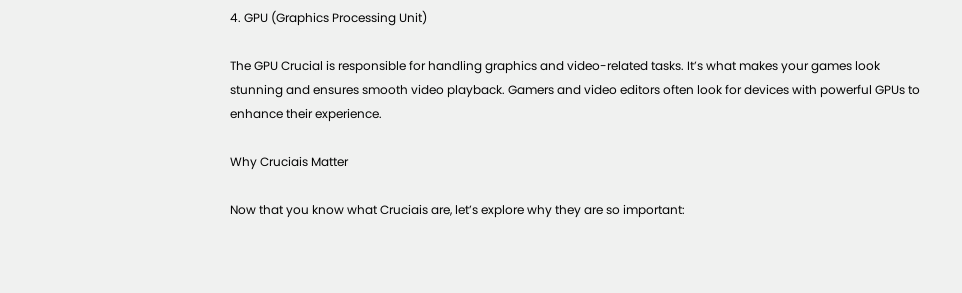4. GPU (Graphics Processing Unit)

The GPU Crucial is responsible for handling graphics and video-related tasks. It’s what makes your games look stunning and ensures smooth video playback. Gamers and video editors often look for devices with powerful GPUs to enhance their experience.

Why Cruciais Matter

Now that you know what Cruciais are, let’s explore why they are so important: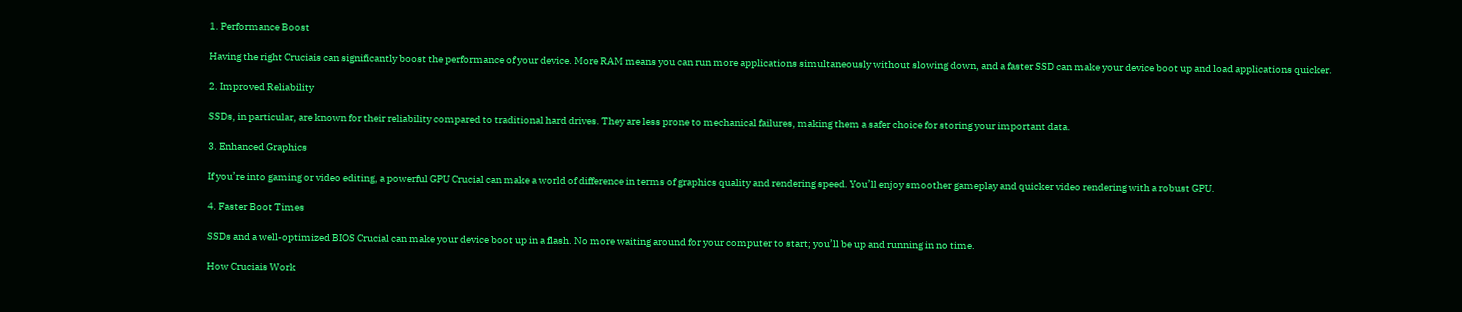1. Performance Boost

Having the right Cruciais can significantly boost the performance of your device. More RAM means you can run more applications simultaneously without slowing down, and a faster SSD can make your device boot up and load applications quicker.

2. Improved Reliability

SSDs, in particular, are known for their reliability compared to traditional hard drives. They are less prone to mechanical failures, making them a safer choice for storing your important data.

3. Enhanced Graphics

If you’re into gaming or video editing, a powerful GPU Crucial can make a world of difference in terms of graphics quality and rendering speed. You’ll enjoy smoother gameplay and quicker video rendering with a robust GPU.

4. Faster Boot Times

SSDs and a well-optimized BIOS Crucial can make your device boot up in a flash. No more waiting around for your computer to start; you’ll be up and running in no time.

How Cruciais Work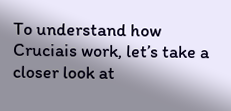To understand how Cruciais work, let’s take a closer look at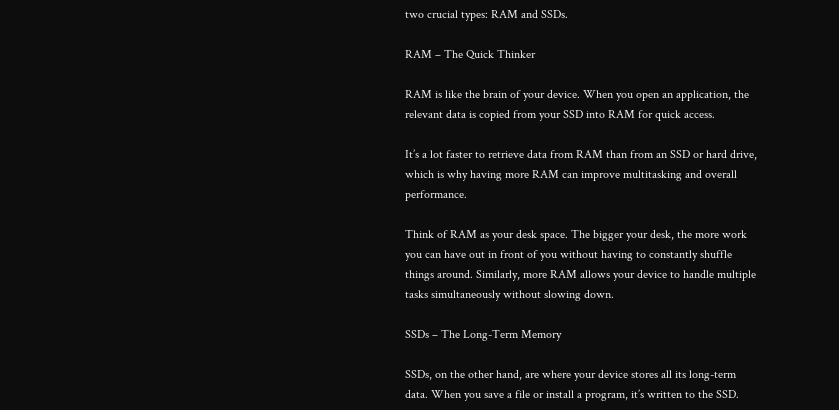two crucial types: RAM and SSDs.

RAM – The Quick Thinker

RAM is like the brain of your device. When you open an application, the relevant data is copied from your SSD into RAM for quick access.

It’s a lot faster to retrieve data from RAM than from an SSD or hard drive, which is why having more RAM can improve multitasking and overall performance.

Think of RAM as your desk space. The bigger your desk, the more work you can have out in front of you without having to constantly shuffle things around. Similarly, more RAM allows your device to handle multiple tasks simultaneously without slowing down.

SSDs – The Long-Term Memory

SSDs, on the other hand, are where your device stores all its long-term data. When you save a file or install a program, it’s written to the SSD.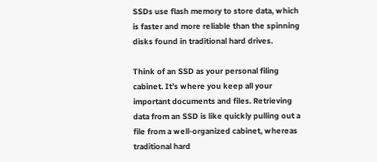SSDs use flash memory to store data, which is faster and more reliable than the spinning disks found in traditional hard drives.

Think of an SSD as your personal filing cabinet. It’s where you keep all your important documents and files. Retrieving data from an SSD is like quickly pulling out a file from a well-organized cabinet, whereas traditional hard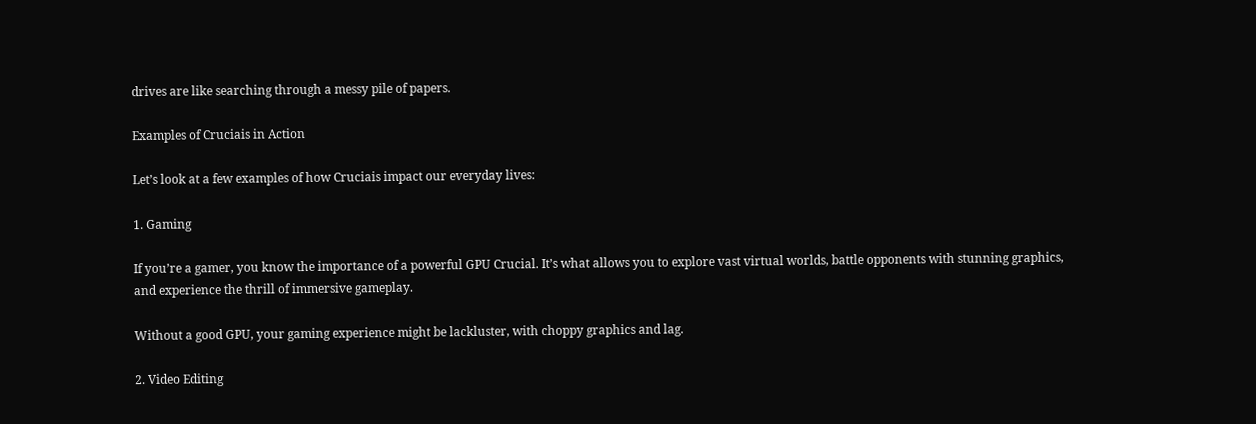drives are like searching through a messy pile of papers.

Examples of Cruciais in Action

Let’s look at a few examples of how Cruciais impact our everyday lives:

1. Gaming

If you’re a gamer, you know the importance of a powerful GPU Crucial. It’s what allows you to explore vast virtual worlds, battle opponents with stunning graphics, and experience the thrill of immersive gameplay.

Without a good GPU, your gaming experience might be lackluster, with choppy graphics and lag.

2. Video Editing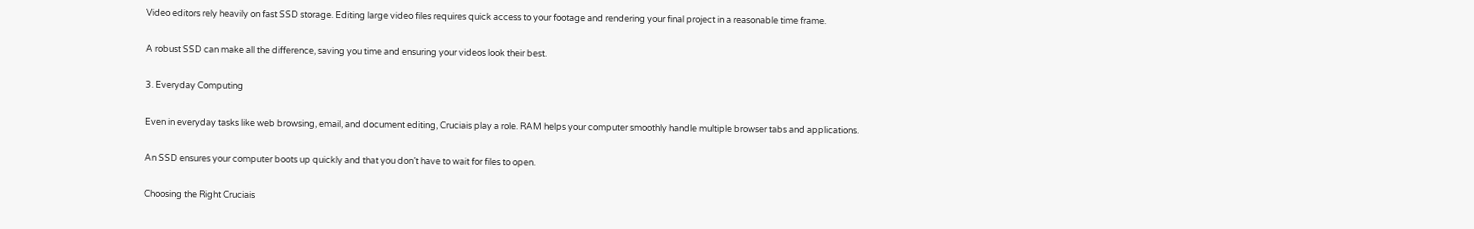Video editors rely heavily on fast SSD storage. Editing large video files requires quick access to your footage and rendering your final project in a reasonable time frame.

A robust SSD can make all the difference, saving you time and ensuring your videos look their best.

3. Everyday Computing

Even in everyday tasks like web browsing, email, and document editing, Cruciais play a role. RAM helps your computer smoothly handle multiple browser tabs and applications.

An SSD ensures your computer boots up quickly and that you don’t have to wait for files to open.

Choosing the Right Cruciais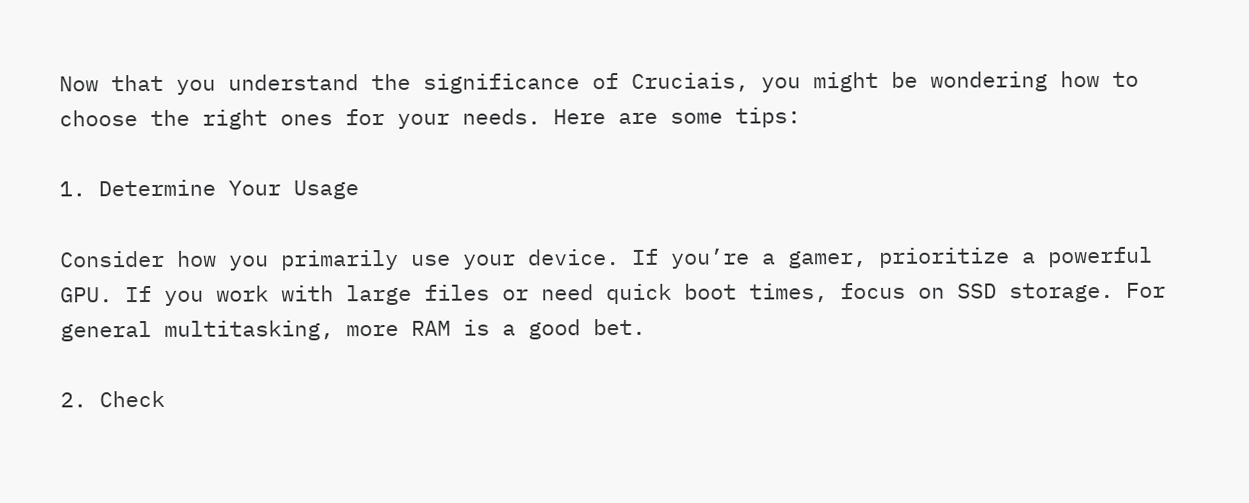Now that you understand the significance of Cruciais, you might be wondering how to choose the right ones for your needs. Here are some tips:

1. Determine Your Usage

Consider how you primarily use your device. If you’re a gamer, prioritize a powerful GPU. If you work with large files or need quick boot times, focus on SSD storage. For general multitasking, more RAM is a good bet.

2. Check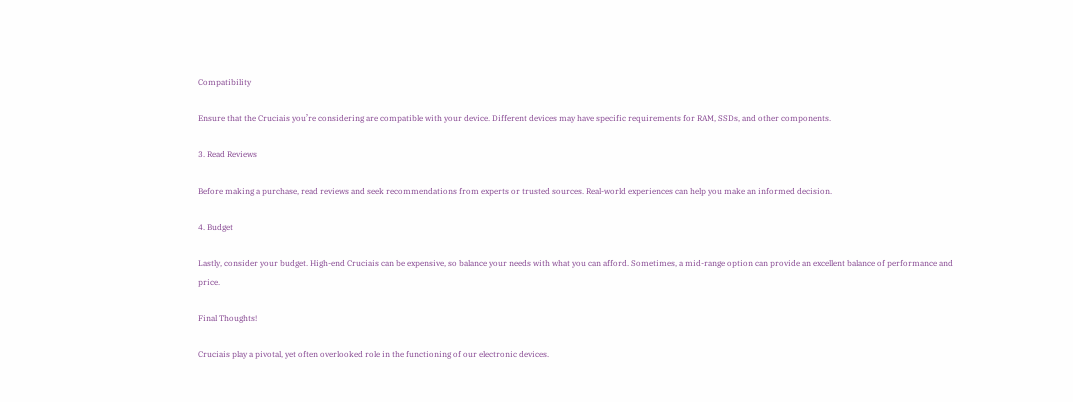Compatibility

Ensure that the Cruciais you’re considering are compatible with your device. Different devices may have specific requirements for RAM, SSDs, and other components.

3. Read Reviews

Before making a purchase, read reviews and seek recommendations from experts or trusted sources. Real-world experiences can help you make an informed decision.

4. Budget

Lastly, consider your budget. High-end Cruciais can be expensive, so balance your needs with what you can afford. Sometimes, a mid-range option can provide an excellent balance of performance and price.

Final Thoughts!

Cruciais play a pivotal, yet often overlooked role in the functioning of our electronic devices.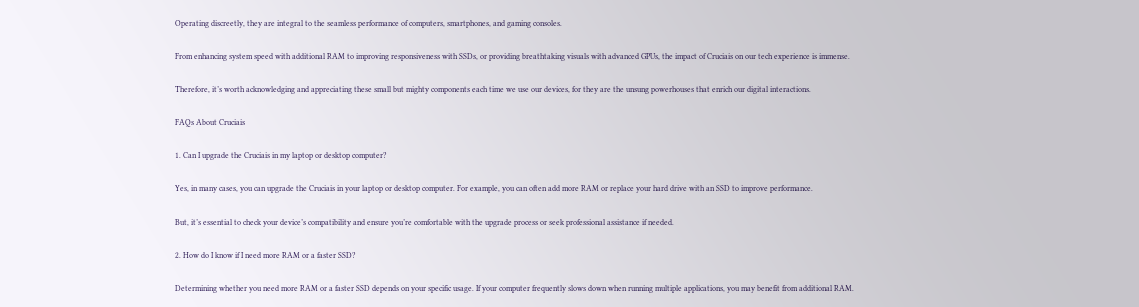Operating discreetly, they are integral to the seamless performance of computers, smartphones, and gaming consoles.

From enhancing system speed with additional RAM to improving responsiveness with SSDs, or providing breathtaking visuals with advanced GPUs, the impact of Cruciais on our tech experience is immense.

Therefore, it’s worth acknowledging and appreciating these small but mighty components each time we use our devices, for they are the unsung powerhouses that enrich our digital interactions.

FAQs About Cruciais

1. Can I upgrade the Cruciais in my laptop or desktop computer?

Yes, in many cases, you can upgrade the Cruciais in your laptop or desktop computer. For example, you can often add more RAM or replace your hard drive with an SSD to improve performance.

But, it’s essential to check your device’s compatibility and ensure you’re comfortable with the upgrade process or seek professional assistance if needed.

2. How do I know if I need more RAM or a faster SSD?

Determining whether you need more RAM or a faster SSD depends on your specific usage. If your computer frequently slows down when running multiple applications, you may benefit from additional RAM.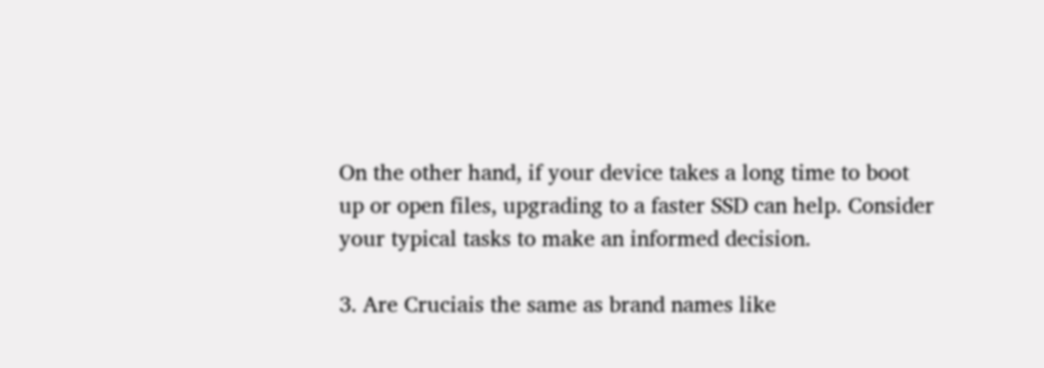On the other hand, if your device takes a long time to boot up or open files, upgrading to a faster SSD can help. Consider your typical tasks to make an informed decision.

3. Are Cruciais the same as brand names like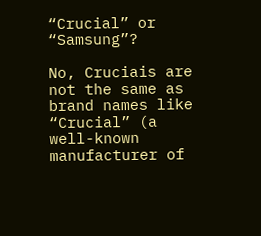“Crucial” or “Samsung”?

No, Cruciais are not the same as brand names like “Crucial” (a well-known manufacturer of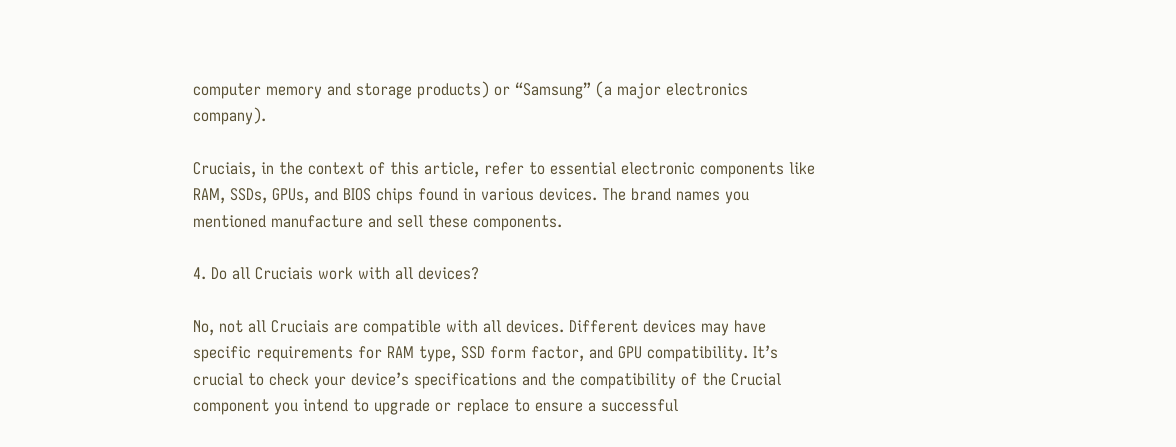computer memory and storage products) or “Samsung” (a major electronics company).

Cruciais, in the context of this article, refer to essential electronic components like RAM, SSDs, GPUs, and BIOS chips found in various devices. The brand names you mentioned manufacture and sell these components.

4. Do all Cruciais work with all devices?

No, not all Cruciais are compatible with all devices. Different devices may have specific requirements for RAM type, SSD form factor, and GPU compatibility. It’s crucial to check your device’s specifications and the compatibility of the Crucial component you intend to upgrade or replace to ensure a successful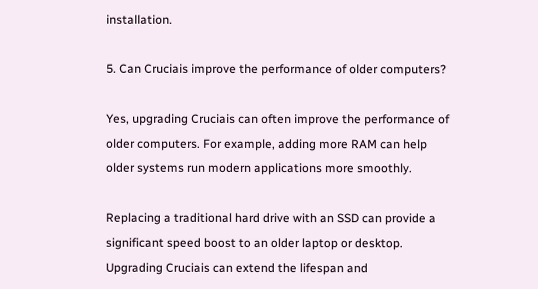installation.

5. Can Cruciais improve the performance of older computers?

Yes, upgrading Cruciais can often improve the performance of older computers. For example, adding more RAM can help older systems run modern applications more smoothly.

Replacing a traditional hard drive with an SSD can provide a significant speed boost to an older laptop or desktop. Upgrading Cruciais can extend the lifespan and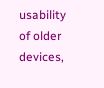usability of older devices,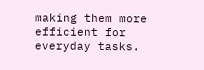making them more efficient for everyday tasks.